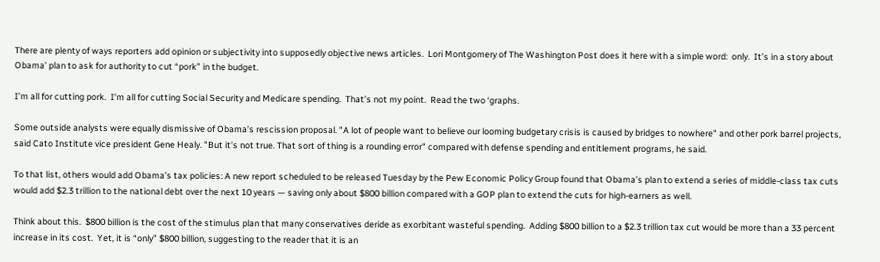There are plenty of ways reporters add opinion or subjectivity into supposedly objective news articles.  Lori Montgomery of The Washington Post does it here with a simple word:  only.  It’s in a story about Obama’ plan to ask for authority to cut “pork” in the budget.

I’m all for cutting pork.  I’m all for cutting Social Security and Medicare spending.  That’s not my point.  Read the two ‘graphs.

Some outside analysts were equally dismissive of Obama’s rescission proposal. "A lot of people want to believe our looming budgetary crisis is caused by bridges to nowhere" and other pork barrel projects, said Cato Institute vice president Gene Healy. "But it’s not true. That sort of thing is a rounding error" compared with defense spending and entitlement programs, he said.

To that list, others would add Obama’s tax policies: A new report scheduled to be released Tuesday by the Pew Economic Policy Group found that Obama’s plan to extend a series of middle-class tax cuts would add $2.3 trillion to the national debt over the next 10 years — saving only about $800 billion compared with a GOP plan to extend the cuts for high-earners as well.

Think about this.  $800 billion is the cost of the stimulus plan that many conservatives deride as exorbitant wasteful spending.  Adding $800 billion to a $2.3 trillion tax cut would be more than a 33 percent increase in its cost.  Yet, it is “only” $800 billion, suggesting to the reader that it is an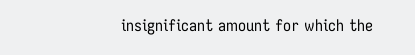insignificant amount for which the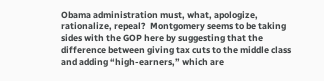Obama administration must, what, apologize, rationalize, repeal?  Montgomery seems to be taking sides with the GOP here by suggesting that the difference between giving tax cuts to the middle class and adding “high-earners,” which are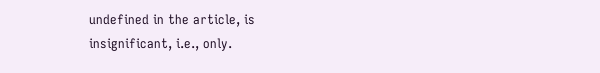undefined in the article, is insignificant, i.e., only.